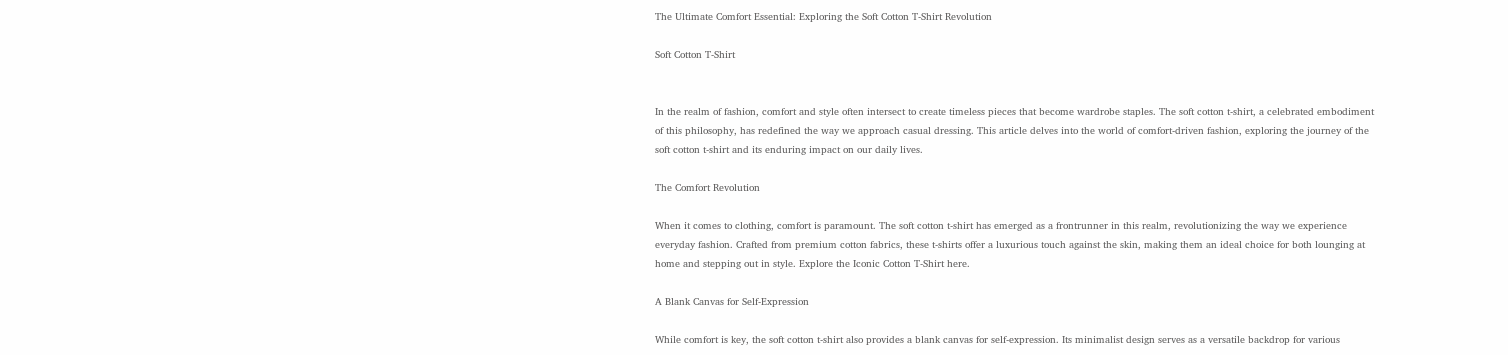The Ultimate Comfort Essential: Exploring the Soft Cotton T-Shirt Revolution

Soft Cotton T-Shirt


In the realm of fashion, comfort and style often intersect to create timeless pieces that become wardrobe staples. The soft cotton t-shirt, a celebrated embodiment of this philosophy, has redefined the way we approach casual dressing. This article delves into the world of comfort-driven fashion, exploring the journey of the soft cotton t-shirt and its enduring impact on our daily lives.

The Comfort Revolution

When it comes to clothing, comfort is paramount. The soft cotton t-shirt has emerged as a frontrunner in this realm, revolutionizing the way we experience everyday fashion. Crafted from premium cotton fabrics, these t-shirts offer a luxurious touch against the skin, making them an ideal choice for both lounging at home and stepping out in style. Explore the Iconic Cotton T-Shirt here.

A Blank Canvas for Self-Expression

While comfort is key, the soft cotton t-shirt also provides a blank canvas for self-expression. Its minimalist design serves as a versatile backdrop for various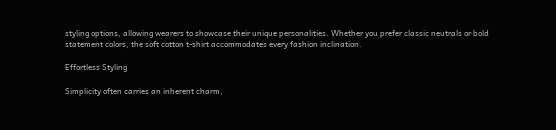styling options, allowing wearers to showcase their unique personalities. Whether you prefer classic neutrals or bold statement colors, the soft cotton t-shirt accommodates every fashion inclination.

Effortless Styling

Simplicity often carries an inherent charm,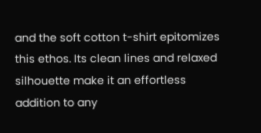and the soft cotton t-shirt epitomizes this ethos. Its clean lines and relaxed silhouette make it an effortless addition to any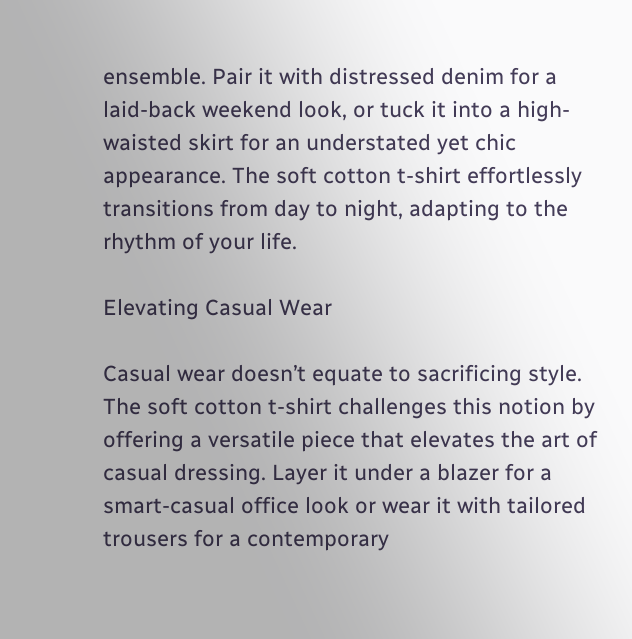ensemble. Pair it with distressed denim for a laid-back weekend look, or tuck it into a high-waisted skirt for an understated yet chic appearance. The soft cotton t-shirt effortlessly transitions from day to night, adapting to the rhythm of your life.

Elevating Casual Wear

Casual wear doesn’t equate to sacrificing style. The soft cotton t-shirt challenges this notion by offering a versatile piece that elevates the art of casual dressing. Layer it under a blazer for a smart-casual office look or wear it with tailored trousers for a contemporary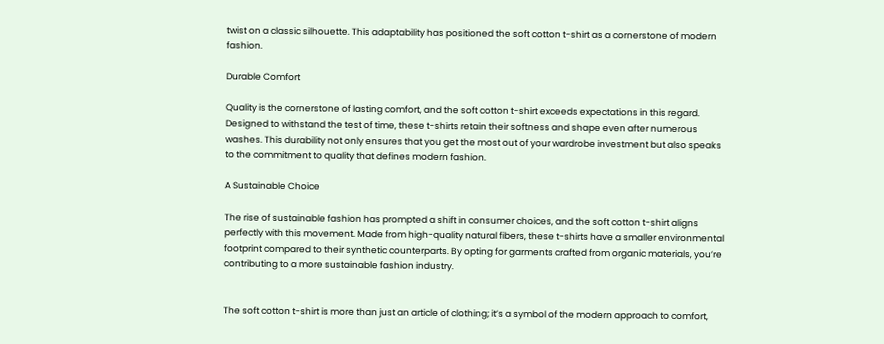twist on a classic silhouette. This adaptability has positioned the soft cotton t-shirt as a cornerstone of modern fashion.

Durable Comfort

Quality is the cornerstone of lasting comfort, and the soft cotton t-shirt exceeds expectations in this regard. Designed to withstand the test of time, these t-shirts retain their softness and shape even after numerous washes. This durability not only ensures that you get the most out of your wardrobe investment but also speaks to the commitment to quality that defines modern fashion.

A Sustainable Choice

The rise of sustainable fashion has prompted a shift in consumer choices, and the soft cotton t-shirt aligns perfectly with this movement. Made from high-quality natural fibers, these t-shirts have a smaller environmental footprint compared to their synthetic counterparts. By opting for garments crafted from organic materials, you’re contributing to a more sustainable fashion industry.


The soft cotton t-shirt is more than just an article of clothing; it’s a symbol of the modern approach to comfort,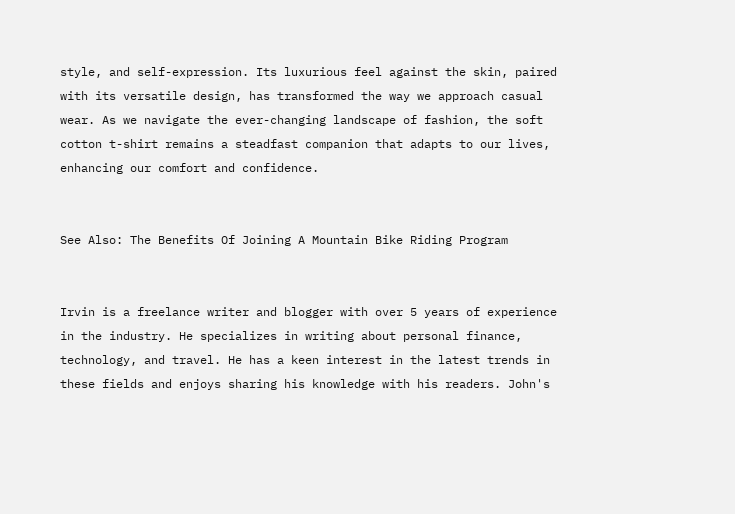style, and self-expression. Its luxurious feel against the skin, paired with its versatile design, has transformed the way we approach casual wear. As we navigate the ever-changing landscape of fashion, the soft cotton t-shirt remains a steadfast companion that adapts to our lives, enhancing our comfort and confidence.


See Also: The Benefits Of Joining A Mountain Bike Riding Program


Irvin is a freelance writer and blogger with over 5 years of experience in the industry. He specializes in writing about personal finance, technology, and travel. He has a keen interest in the latest trends in these fields and enjoys sharing his knowledge with his readers. John's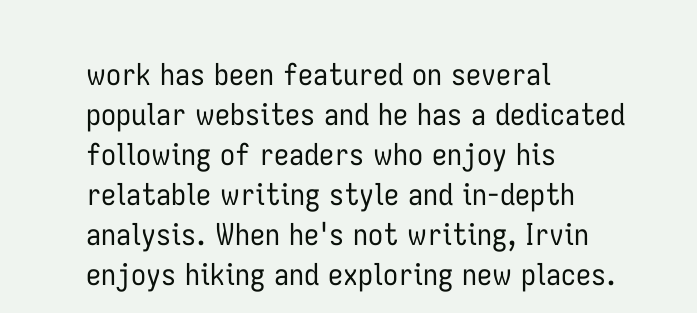work has been featured on several popular websites and he has a dedicated following of readers who enjoy his relatable writing style and in-depth analysis. When he's not writing, Irvin enjoys hiking and exploring new places.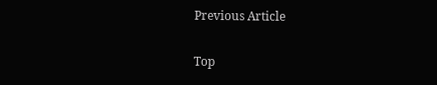Previous Article

Top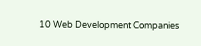10 Web Development Companies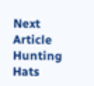Next Article
Hunting Hats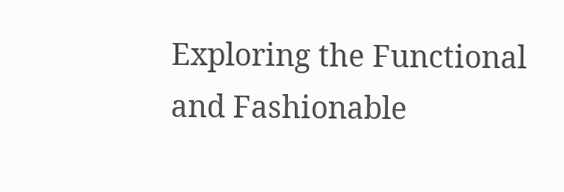Exploring the Functional and Fashionable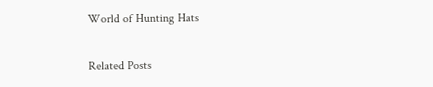World of Hunting Hats

Related Posts